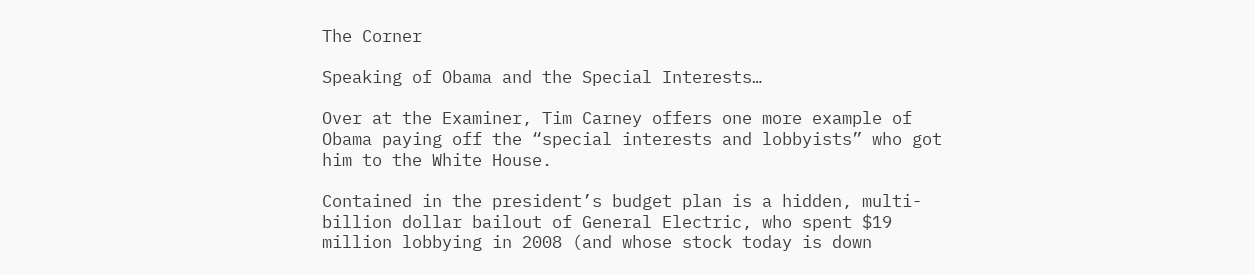The Corner

Speaking of Obama and the Special Interests…

Over at the Examiner, Tim Carney offers one more example of Obama paying off the “special interests and lobbyists” who got him to the White House.

Contained in the president’s budget plan is a hidden, multi-billion dollar bailout of General Electric, who spent $19 million lobbying in 2008 (and whose stock today is down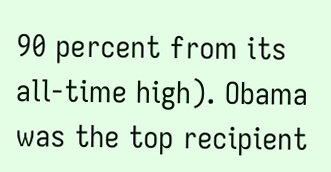90 percent from its all-time high). Obama was the top recipient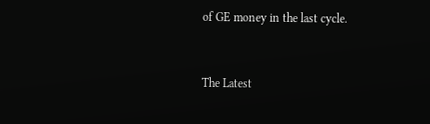of GE money in the last cycle.


The Latest